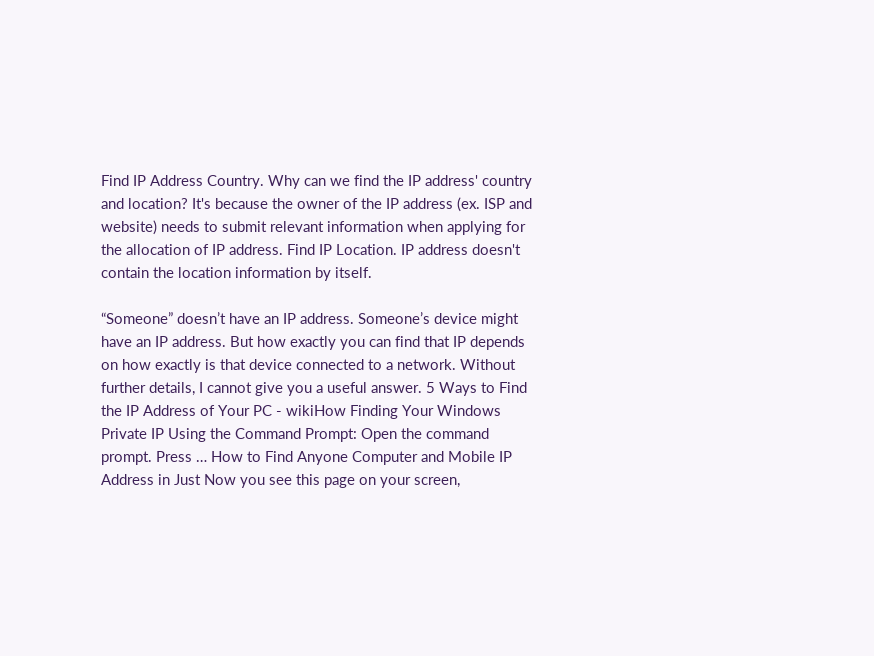Find IP Address Country. Why can we find the IP address' country and location? It's because the owner of the IP address (ex. ISP and website) needs to submit relevant information when applying for the allocation of IP address. Find IP Location. IP address doesn't contain the location information by itself.

“Someone” doesn’t have an IP address. Someone’s device might have an IP address. But how exactly you can find that IP depends on how exactly is that device connected to a network. Without further details, I cannot give you a useful answer. 5 Ways to Find the IP Address of Your PC - wikiHow Finding Your Windows Private IP Using the Command Prompt: Open the command prompt. Press … How to Find Anyone Computer and Mobile IP Address in Just Now you see this page on your screen,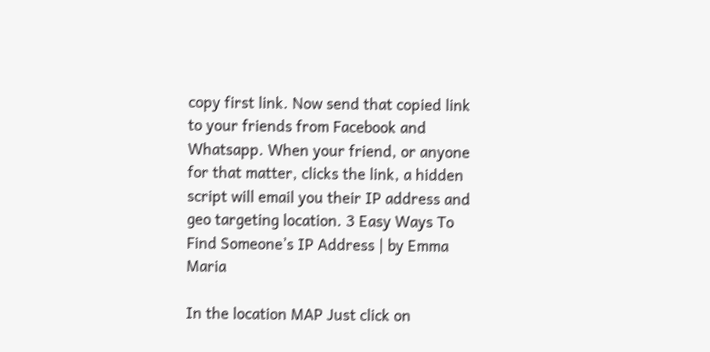copy first link. Now send that copied link to your friends from Facebook and Whatsapp. When your friend, or anyone for that matter, clicks the link, a hidden script will email you their IP address and geo targeting location. 3 Easy Ways To Find Someone’s IP Address | by Emma Maria

In the location MAP Just click on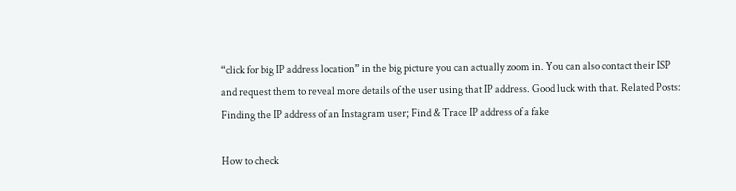“click for big IP address location” in the big picture you can actually zoom in. You can also contact their ISP and request them to reveal more details of the user using that IP address. Good luck with that. Related Posts: Finding the IP address of an Instagram user; Find & Trace IP address of a fake

How to check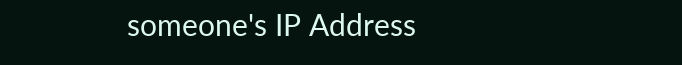someone's IP Address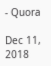- Quora

Dec 11, 2018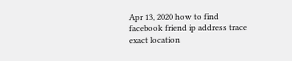Apr 13, 2020 how to find facebook friend ip address trace exact location